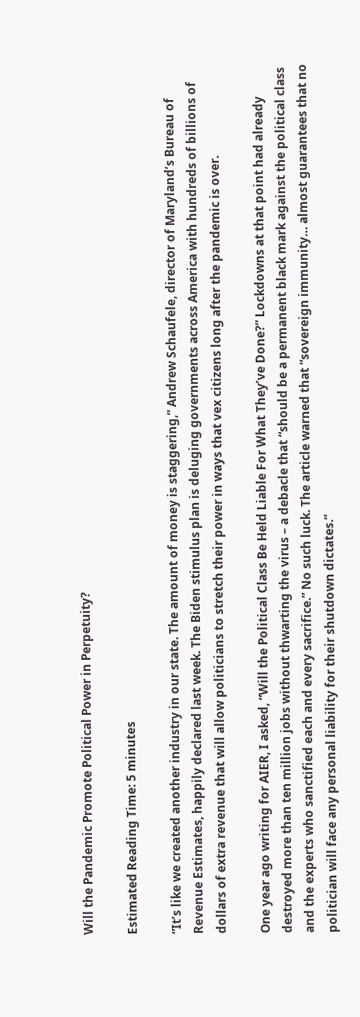Will the Pandemic Promote Political Power in Perpetuity?

Estimated Reading Time: 5 minutes

“It’s like we created another industry in our state. The amount of money is staggering,” Andrew Schaufele, director of Maryland’s Bureau of Revenue Estimates, happily declared last week. The Biden stimulus plan is deluging governments across America with hundreds of billions of dollars of extra revenue that will allow politicians to stretch their power in ways that vex citizens long after the pandemic is over.

One year ago writing for AIER, I asked, “Will the Political Class Be Held Liable For What They’ve Done?” Lockdowns at that point had already destroyed more than ten million jobs without thwarting the virus – a debacle that “should be a permanent black mark against the political class and the experts who sanctified each and every sacrifice.” No such luck. The article warned that “sovereign immunity… almost guarantees that no politician will face any personal liability for their shutdown dictates.”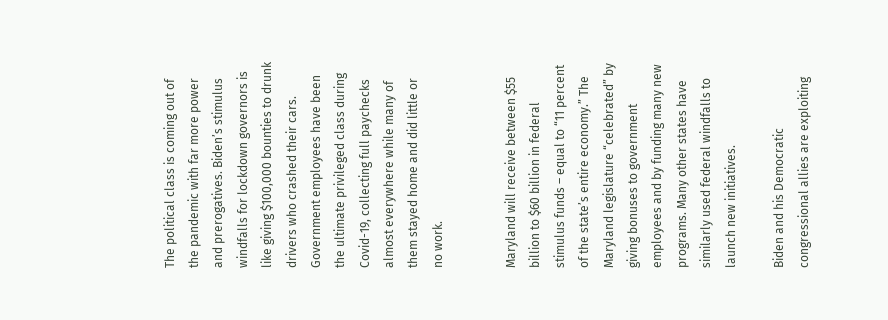The political class is coming out of the pandemic with far more power and prerogatives. Biden’s stimulus windfalls for lockdown governors is like giving $100,000 bounties to drunk drivers who crashed their cars. Government employees have been the ultimate privileged class during Covid-19, collecting full paychecks almost everywhere while many of them stayed home and did little or no work.


Maryland will receive between $55 billion to $60 billion in federal stimulus funds – equal to “11 percent of the state’s entire economy.” The Maryland legislature “celebrated” by giving bonuses to government employees and by funding many new programs. Many other states have similarly used federal windfalls to launch new initiatives.

Biden and his Democratic congressional allies are exploiting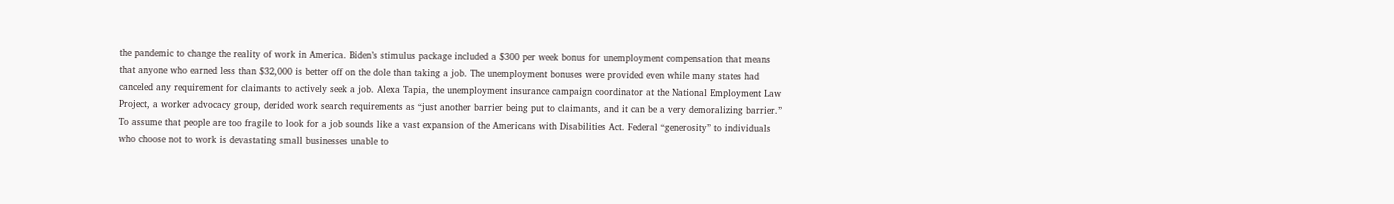the pandemic to change the reality of work in America. Biden’s stimulus package included a $300 per week bonus for unemployment compensation that means that anyone who earned less than $32,000 is better off on the dole than taking a job. The unemployment bonuses were provided even while many states had canceled any requirement for claimants to actively seek a job. Alexa Tapia, the unemployment insurance campaign coordinator at the National Employment Law Project, a worker advocacy group, derided work search requirements as “just another barrier being put to claimants, and it can be a very demoralizing barrier.” To assume that people are too fragile to look for a job sounds like a vast expansion of the Americans with Disabilities Act. Federal “generosity” to individuals who choose not to work is devastating small businesses unable to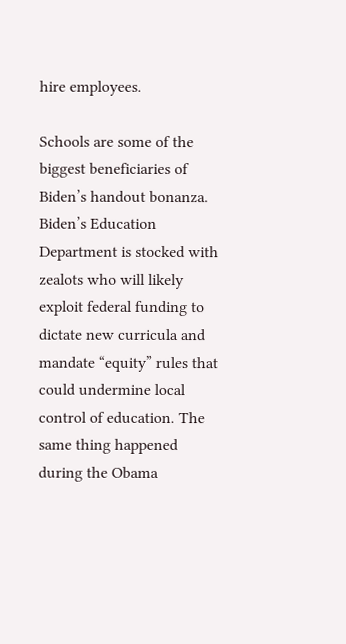hire employees.

Schools are some of the biggest beneficiaries of Biden’s handout bonanza. Biden’s Education Department is stocked with zealots who will likely exploit federal funding to dictate new curricula and mandate “equity” rules that could undermine local control of education. The same thing happened during the Obama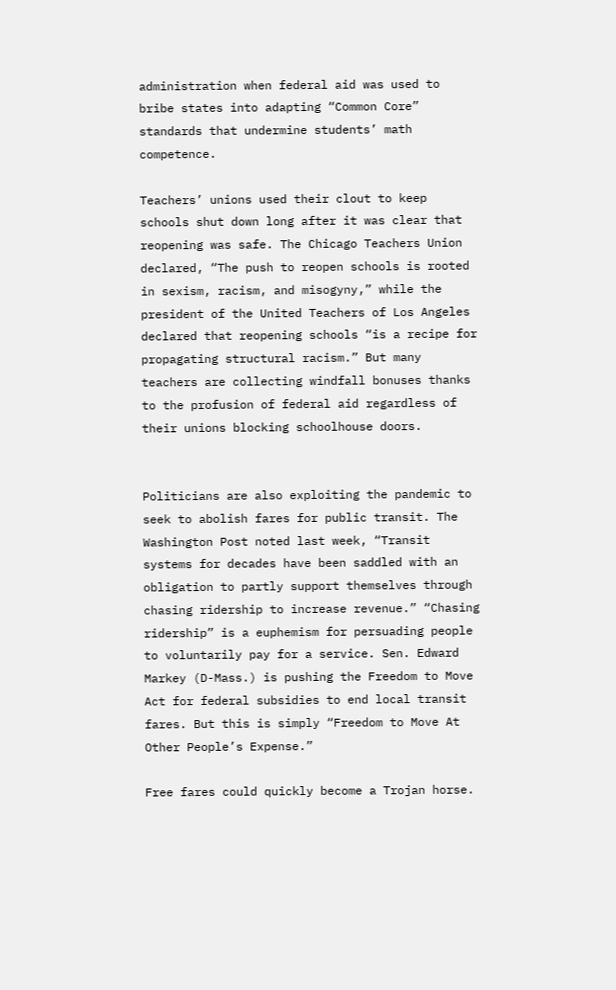administration when federal aid was used to bribe states into adapting “Common Core” standards that undermine students’ math competence.

Teachers’ unions used their clout to keep schools shut down long after it was clear that reopening was safe. The Chicago Teachers Union declared, “The push to reopen schools is rooted in sexism, racism, and misogyny,” while the president of the United Teachers of Los Angeles declared that reopening schools “is a recipe for propagating structural racism.” But many teachers are collecting windfall bonuses thanks to the profusion of federal aid regardless of their unions blocking schoolhouse doors.


Politicians are also exploiting the pandemic to seek to abolish fares for public transit. The Washington Post noted last week, “Transit systems for decades have been saddled with an obligation to partly support themselves through chasing ridership to increase revenue.” “Chasing ridership” is a euphemism for persuading people to voluntarily pay for a service. Sen. Edward Markey (D-Mass.) is pushing the Freedom to Move Act for federal subsidies to end local transit fares. But this is simply “Freedom to Move At Other People’s Expense.”

Free fares could quickly become a Trojan horse.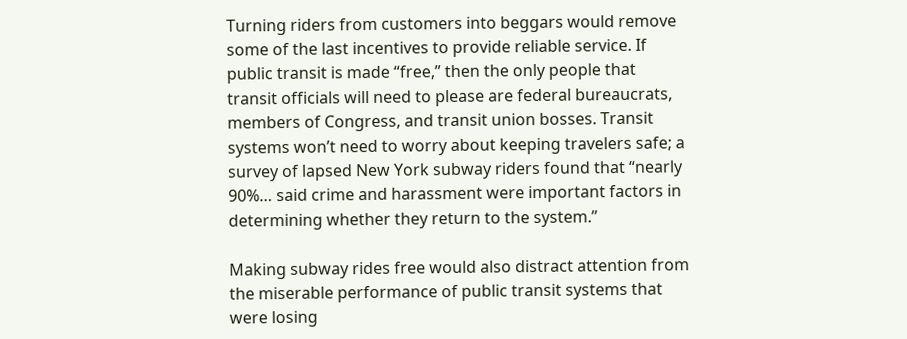Turning riders from customers into beggars would remove some of the last incentives to provide reliable service. If public transit is made “free,” then the only people that transit officials will need to please are federal bureaucrats, members of Congress, and transit union bosses. Transit systems won’t need to worry about keeping travelers safe; a survey of lapsed New York subway riders found that “nearly 90%… said crime and harassment were important factors in determining whether they return to the system.”

Making subway rides free would also distract attention from the miserable performance of public transit systems that were losing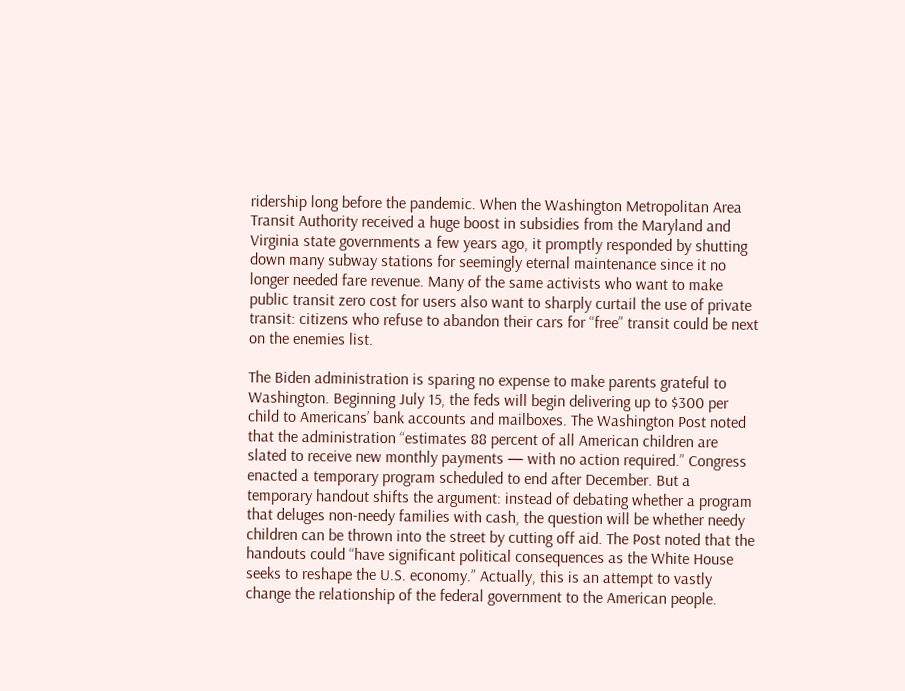ridership long before the pandemic. When the Washington Metropolitan Area Transit Authority received a huge boost in subsidies from the Maryland and Virginia state governments a few years ago, it promptly responded by shutting down many subway stations for seemingly eternal maintenance since it no longer needed fare revenue. Many of the same activists who want to make public transit zero cost for users also want to sharply curtail the use of private transit: citizens who refuse to abandon their cars for “free” transit could be next on the enemies list.

The Biden administration is sparing no expense to make parents grateful to Washington. Beginning July 15, the feds will begin delivering up to $300 per child to Americans’ bank accounts and mailboxes. The Washington Post noted that the administration “estimates 88 percent of all American children are slated to receive new monthly payments — with no action required.” Congress enacted a temporary program scheduled to end after December. But a temporary handout shifts the argument: instead of debating whether a program that deluges non-needy families with cash, the question will be whether needy children can be thrown into the street by cutting off aid. The Post noted that the handouts could “have significant political consequences as the White House seeks to reshape the U.S. economy.” Actually, this is an attempt to vastly change the relationship of the federal government to the American people.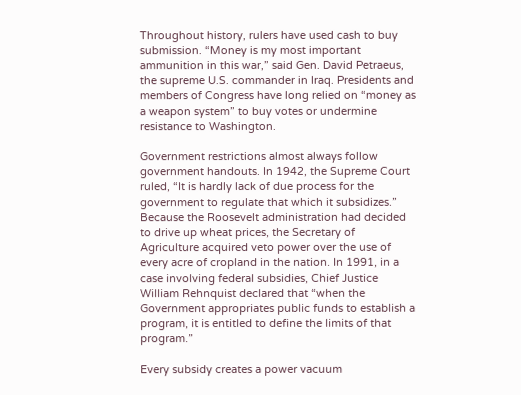Throughout history, rulers have used cash to buy submission. “Money is my most important ammunition in this war,” said Gen. David Petraeus, the supreme U.S. commander in Iraq. Presidents and members of Congress have long relied on “money as a weapon system” to buy votes or undermine resistance to Washington.

Government restrictions almost always follow government handouts. In 1942, the Supreme Court ruled, “It is hardly lack of due process for the government to regulate that which it subsidizes.” Because the Roosevelt administration had decided to drive up wheat prices, the Secretary of Agriculture acquired veto power over the use of every acre of cropland in the nation. In 1991, in a case involving federal subsidies, Chief Justice William Rehnquist declared that “when the Government appropriates public funds to establish a program, it is entitled to define the limits of that program.”

Every subsidy creates a power vacuum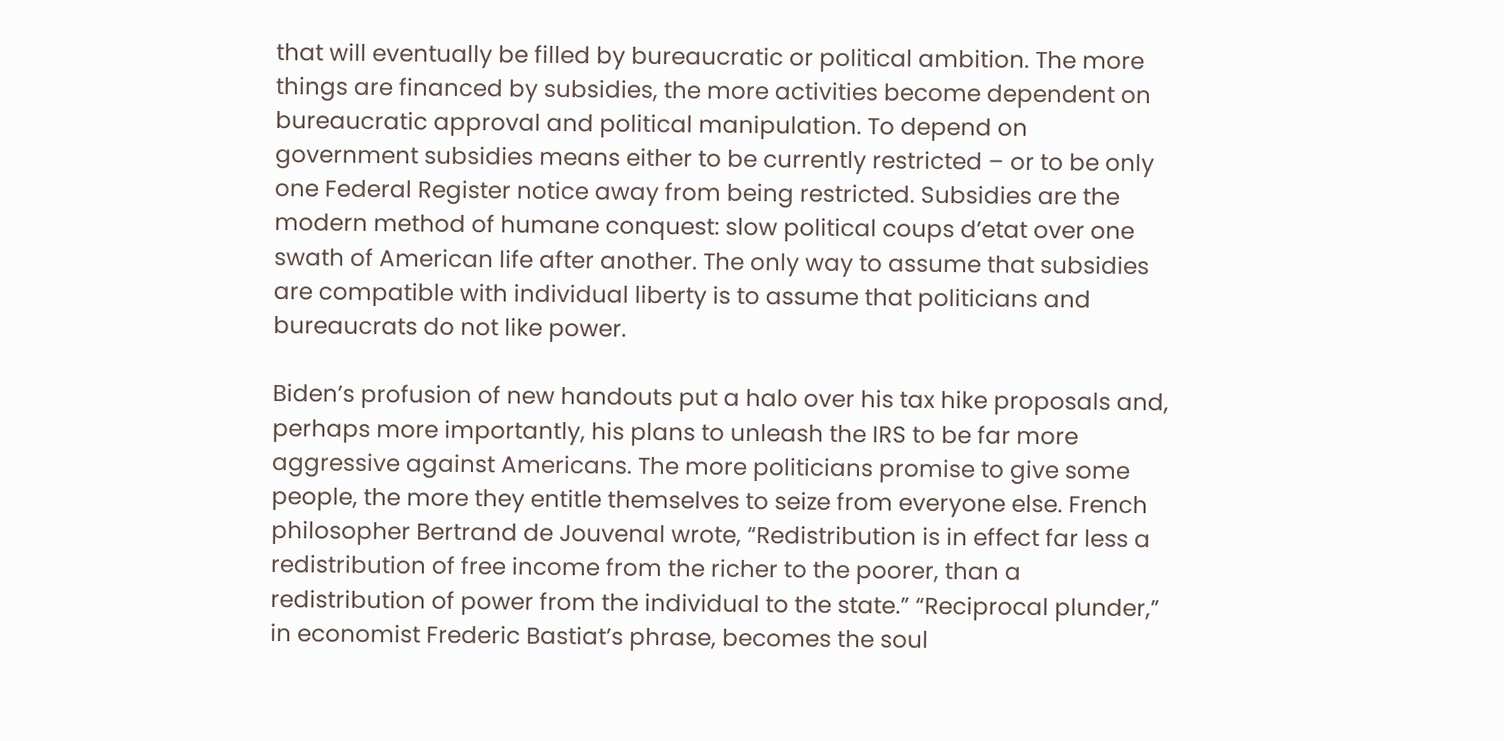that will eventually be filled by bureaucratic or political ambition. The more things are financed by subsidies, the more activities become dependent on bureaucratic approval and political manipulation. To depend on government subsidies means either to be currently restricted – or to be only one Federal Register notice away from being restricted. Subsidies are the modern method of humane conquest: slow political coups d’etat over one swath of American life after another. The only way to assume that subsidies are compatible with individual liberty is to assume that politicians and bureaucrats do not like power.

Biden’s profusion of new handouts put a halo over his tax hike proposals and, perhaps more importantly, his plans to unleash the IRS to be far more aggressive against Americans. The more politicians promise to give some people, the more they entitle themselves to seize from everyone else. French philosopher Bertrand de Jouvenal wrote, “Redistribution is in effect far less a redistribution of free income from the richer to the poorer, than a redistribution of power from the individual to the state.” “Reciprocal plunder,” in economist Frederic Bastiat’s phrase, becomes the soul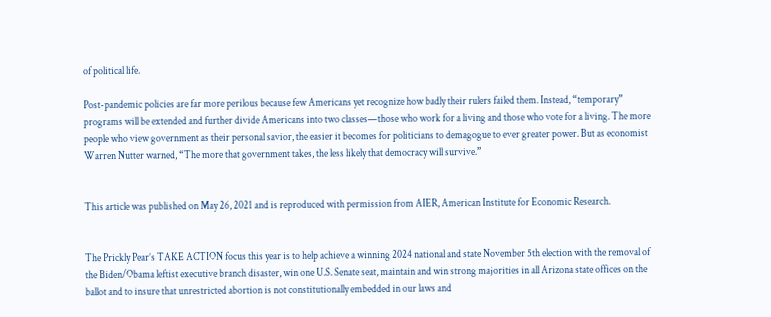of political life.

Post-pandemic policies are far more perilous because few Americans yet recognize how badly their rulers failed them. Instead, “temporary” programs will be extended and further divide Americans into two classes—those who work for a living and those who vote for a living. The more people who view government as their personal savior, the easier it becomes for politicians to demagogue to ever greater power. But as economist Warren Nutter warned, “The more that government takes, the less likely that democracy will survive.”


This article was published on May 26, 2021 and is reproduced with permission from AIER, American Institute for Economic Research.


The Prickly Pear’s TAKE ACTION focus this year is to help achieve a winning 2024 national and state November 5th election with the removal of the Biden/Obama leftist executive branch disaster, win one U.S. Senate seat, maintain and win strong majorities in all Arizona state offices on the ballot and to insure that unrestricted abortion is not constitutionally embedded in our laws and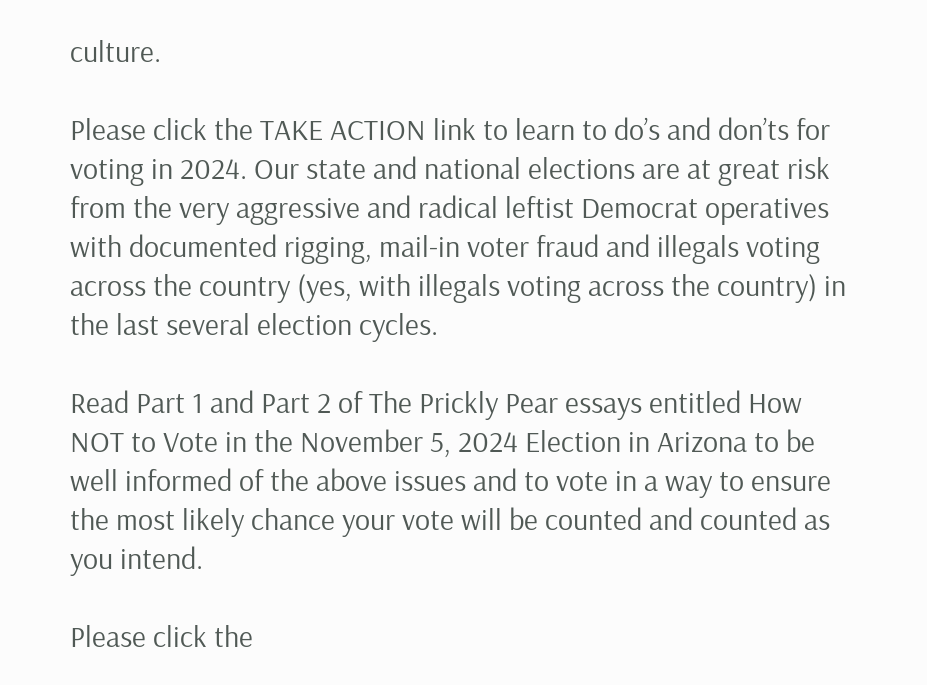culture.

Please click the TAKE ACTION link to learn to do’s and don’ts for voting in 2024. Our state and national elections are at great risk from the very aggressive and radical leftist Democrat operatives with documented rigging, mail-in voter fraud and illegals voting across the country (yes, with illegals voting across the country) in the last several election cycles.

Read Part 1 and Part 2 of The Prickly Pear essays entitled How NOT to Vote in the November 5, 2024 Election in Arizona to be well informed of the above issues and to vote in a way to ensure the most likely chance your vote will be counted and counted as you intend.

Please click the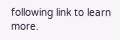following link to learn more.